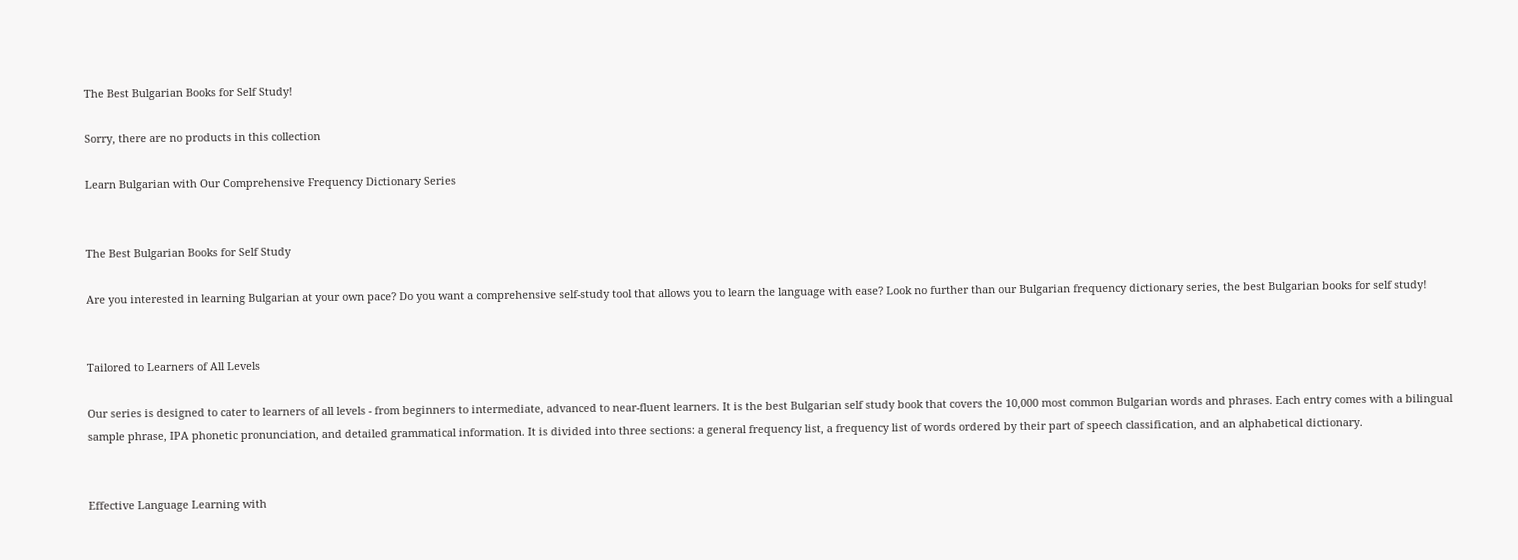The Best Bulgarian Books for Self Study!

Sorry, there are no products in this collection

Learn Bulgarian with Our Comprehensive Frequency Dictionary Series


The Best Bulgarian Books for Self Study

Are you interested in learning Bulgarian at your own pace? Do you want a comprehensive self-study tool that allows you to learn the language with ease? Look no further than our Bulgarian frequency dictionary series, the best Bulgarian books for self study!


Tailored to Learners of All Levels

Our series is designed to cater to learners of all levels - from beginners to intermediate, advanced to near-fluent learners. It is the best Bulgarian self study book that covers the 10,000 most common Bulgarian words and phrases. Each entry comes with a bilingual sample phrase, IPA phonetic pronunciation, and detailed grammatical information. It is divided into three sections: a general frequency list, a frequency list of words ordered by their part of speech classification, and an alphabetical dictionary.


Effective Language Learning with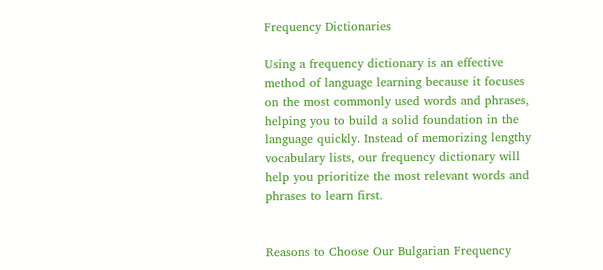Frequency Dictionaries

Using a frequency dictionary is an effective method of language learning because it focuses on the most commonly used words and phrases, helping you to build a solid foundation in the language quickly. Instead of memorizing lengthy vocabulary lists, our frequency dictionary will help you prioritize the most relevant words and phrases to learn first.


Reasons to Choose Our Bulgarian Frequency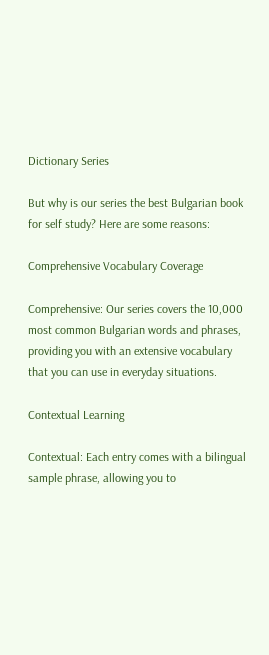Dictionary Series

But why is our series the best Bulgarian book for self study? Here are some reasons:

Comprehensive Vocabulary Coverage

Comprehensive: Our series covers the 10,000 most common Bulgarian words and phrases, providing you with an extensive vocabulary that you can use in everyday situations.

Contextual Learning

Contextual: Each entry comes with a bilingual sample phrase, allowing you to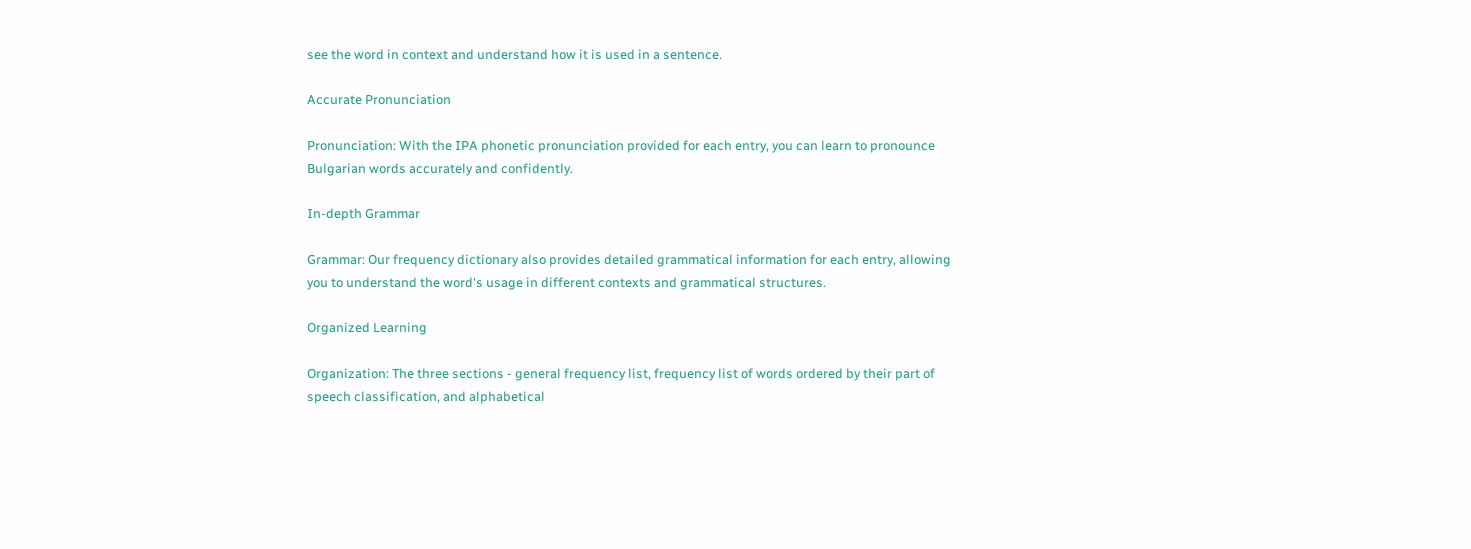see the word in context and understand how it is used in a sentence.

Accurate Pronunciation

Pronunciation: With the IPA phonetic pronunciation provided for each entry, you can learn to pronounce Bulgarian words accurately and confidently.

In-depth Grammar

Grammar: Our frequency dictionary also provides detailed grammatical information for each entry, allowing you to understand the word's usage in different contexts and grammatical structures.

Organized Learning

Organization: The three sections - general frequency list, frequency list of words ordered by their part of speech classification, and alphabetical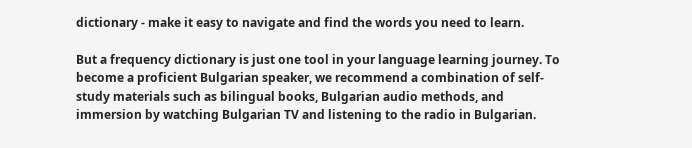dictionary - make it easy to navigate and find the words you need to learn.

But a frequency dictionary is just one tool in your language learning journey. To become a proficient Bulgarian speaker, we recommend a combination of self-study materials such as bilingual books, Bulgarian audio methods, and immersion by watching Bulgarian TV and listening to the radio in Bulgarian.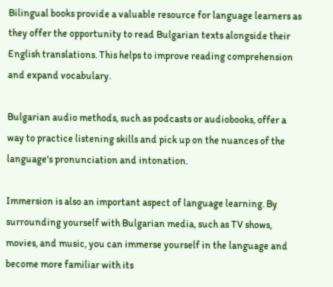Bilingual books provide a valuable resource for language learners as they offer the opportunity to read Bulgarian texts alongside their English translations. This helps to improve reading comprehension and expand vocabulary.

Bulgarian audio methods, such as podcasts or audiobooks, offer a way to practice listening skills and pick up on the nuances of the language's pronunciation and intonation.

Immersion is also an important aspect of language learning. By surrounding yourself with Bulgarian media, such as TV shows, movies, and music, you can immerse yourself in the language and become more familiar with its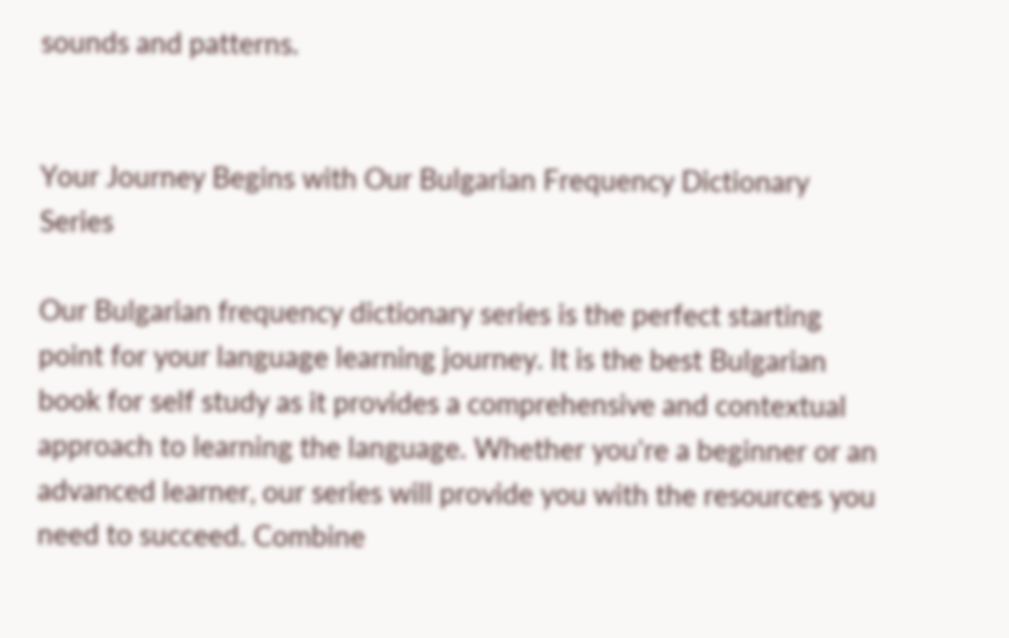sounds and patterns.


Your Journey Begins with Our Bulgarian Frequency Dictionary Series

Our Bulgarian frequency dictionary series is the perfect starting point for your language learning journey. It is the best Bulgarian book for self study as it provides a comprehensive and contextual approach to learning the language. Whether you're a beginner or an advanced learner, our series will provide you with the resources you need to succeed. Combine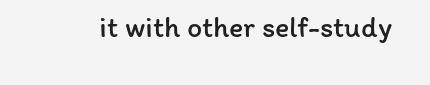it with other self-study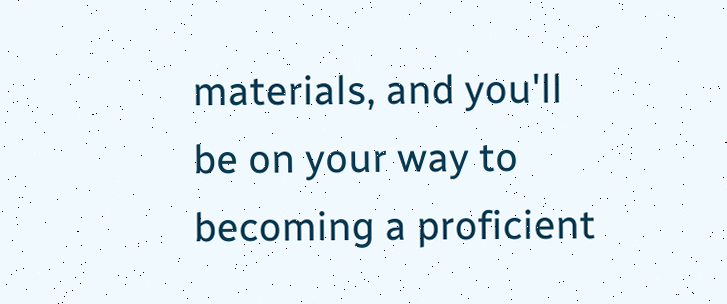materials, and you'll be on your way to becoming a proficient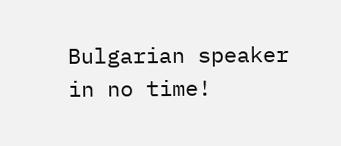Bulgarian speaker in no time!